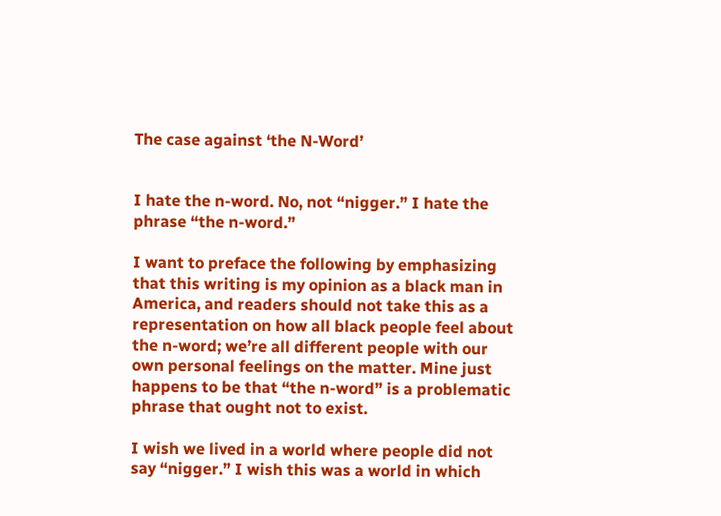The case against ‘the N-Word’


I hate the n-word. No, not “nigger.” I hate the phrase “the n-word.”

I want to preface the following by emphasizing that this writing is my opinion as a black man in America, and readers should not take this as a representation on how all black people feel about the n-word; we’re all different people with our own personal feelings on the matter. Mine just happens to be that “the n-word” is a problematic phrase that ought not to exist.

I wish we lived in a world where people did not say “nigger.” I wish this was a world in which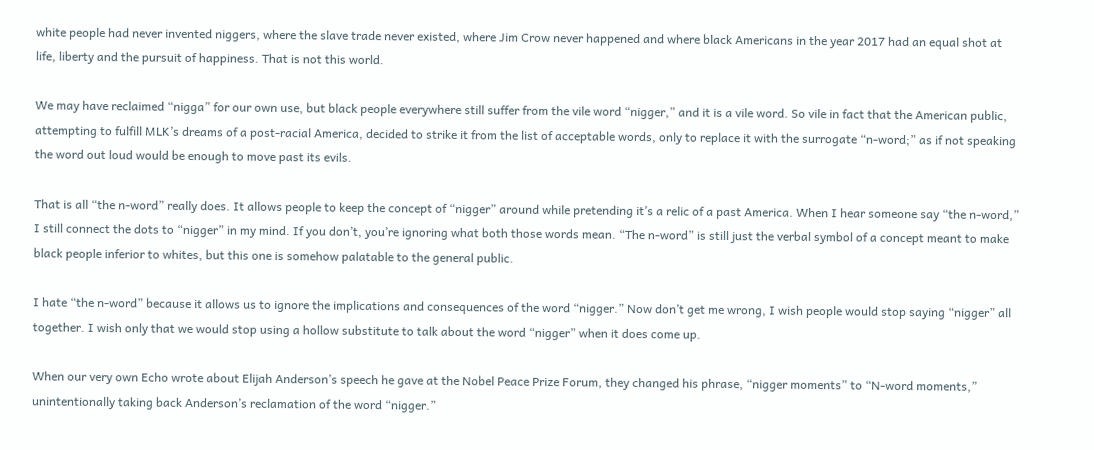white people had never invented niggers, where the slave trade never existed, where Jim Crow never happened and where black Americans in the year 2017 had an equal shot at life, liberty and the pursuit of happiness. That is not this world.

We may have reclaimed “nigga” for our own use, but black people everywhere still suffer from the vile word “nigger,” and it is a vile word. So vile in fact that the American public, attempting to fulfill MLK’s dreams of a post-racial America, decided to strike it from the list of acceptable words, only to replace it with the surrogate “n-word;” as if not speaking the word out loud would be enough to move past its evils.

That is all “the n-word” really does. It allows people to keep the concept of “nigger” around while pretending it’s a relic of a past America. When I hear someone say “the n-word,” I still connect the dots to “nigger” in my mind. If you don’t, you’re ignoring what both those words mean. “The n-word” is still just the verbal symbol of a concept meant to make black people inferior to whites, but this one is somehow palatable to the general public.

I hate “the n-word” because it allows us to ignore the implications and consequences of the word “nigger.” Now don’t get me wrong, I wish people would stop saying “nigger” all together. I wish only that we would stop using a hollow substitute to talk about the word “nigger” when it does come up.

When our very own Echo wrote about Elijah Anderson’s speech he gave at the Nobel Peace Prize Forum, they changed his phrase, “nigger moments” to “N-word moments,” unintentionally taking back Anderson’s reclamation of the word “nigger.”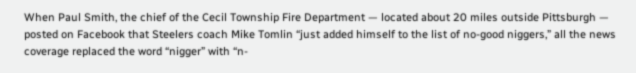When Paul Smith, the chief of the Cecil Township Fire Department — located about 20 miles outside Pittsburgh — posted on Facebook that Steelers coach Mike Tomlin “just added himself to the list of no-good niggers,” all the news coverage replaced the word “nigger” with “n-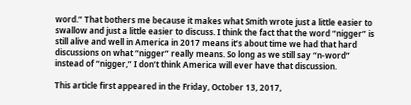word.” That bothers me because it makes what Smith wrote just a little easier to swallow and just a little easier to discuss. I think the fact that the word “nigger” is still alive and well in America in 2017 means it’s about time we had that hard discussions on what “nigger” really means. So long as we still say “n-word” instead of “nigger,” I don’t think America will ever have that discussion.

This article first appeared in the Friday, October 13, 2017,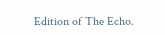Edition of The Echo.